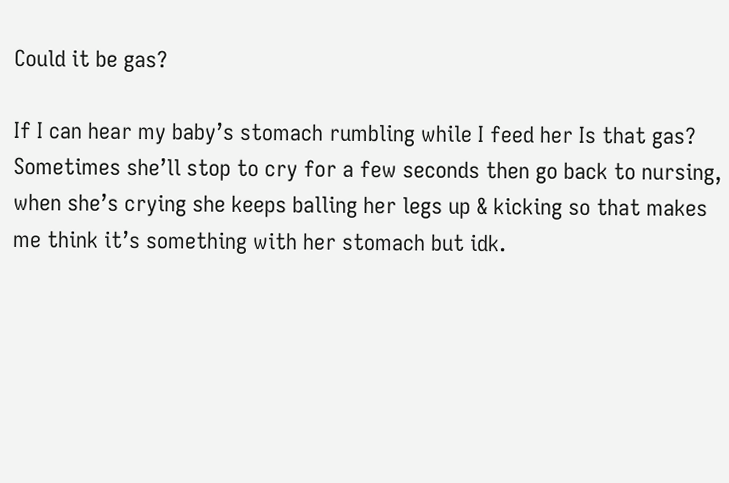Could it be gas?

If I can hear my baby’s stomach rumbling while I feed her Is that gas? Sometimes she’ll stop to cry for a few seconds then go back to nursing, when she’s crying she keeps balling her legs up & kicking so that makes me think it’s something with her stomach but idk.